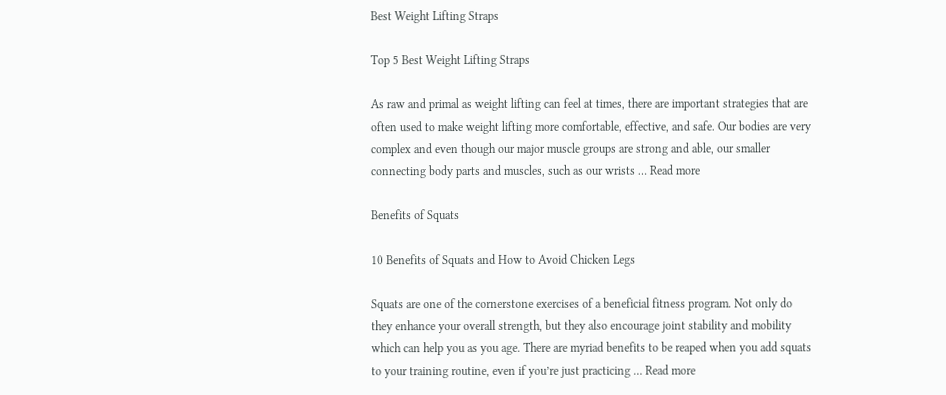Best Weight Lifting Straps

Top 5 Best Weight Lifting Straps

As raw and primal as weight lifting can feel at times, there are important strategies that are often used to make weight lifting more comfortable, effective, and safe. Our bodies are very complex and even though our major muscle groups are strong and able, our smaller connecting body parts and muscles, such as our wrists … Read more

Benefits of Squats

10 Benefits of Squats and How to Avoid Chicken Legs

Squats are one of the cornerstone exercises of a beneficial fitness program. Not only do they enhance your overall strength, but they also encourage joint stability and mobility which can help you as you age. There are myriad benefits to be reaped when you add squats to your training routine, even if you’re just practicing … Read more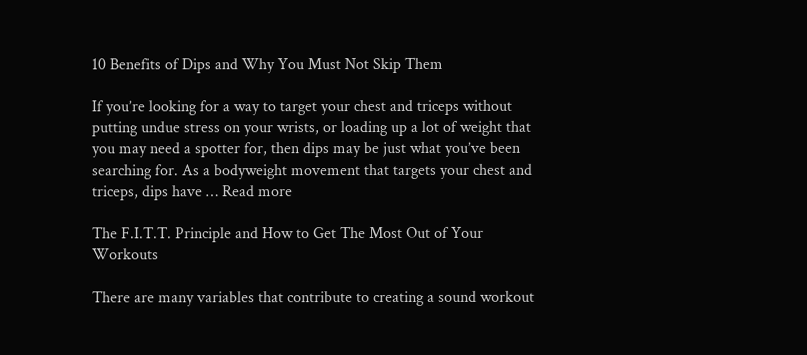10 Benefits of Dips and Why You Must Not Skip Them

If you’re looking for a way to target your chest and triceps without putting undue stress on your wrists, or loading up a lot of weight that you may need a spotter for, then dips may be just what you’ve been searching for. As a bodyweight movement that targets your chest and triceps, dips have … Read more

The F.I.T.T. Principle and How to Get The Most Out of Your Workouts

There are many variables that contribute to creating a sound workout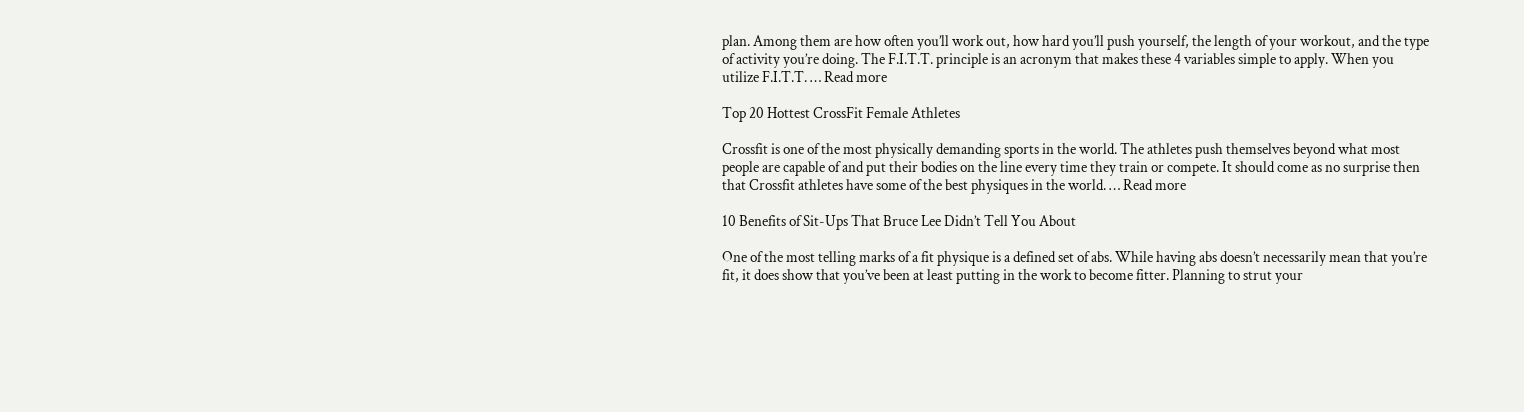plan. Among them are how often you’ll work out, how hard you’ll push yourself, the length of your workout, and the type of activity you’re doing. The F.I.T.T. principle is an acronym that makes these 4 variables simple to apply. When you utilize F.I.T.T. … Read more

Top 20 Hottest CrossFit Female Athletes

Crossfit is one of the most physically demanding sports in the world. The athletes push themselves beyond what most people are capable of and put their bodies on the line every time they train or compete. It should come as no surprise then that Crossfit athletes have some of the best physiques in the world. … Read more

10 Benefits of Sit-Ups That Bruce Lee Didn’t Tell You About

One of the most telling marks of a fit physique is a defined set of abs. While having abs doesn’t necessarily mean that you’re fit, it does show that you’ve been at least putting in the work to become fitter. Planning to strut your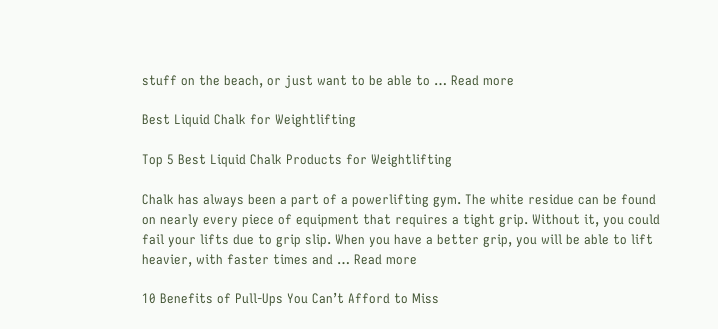stuff on the beach, or just want to be able to … Read more

Best Liquid Chalk for Weightlifting

Top 5 Best Liquid Chalk Products for Weightlifting

Chalk has always been a part of a powerlifting gym. The white residue can be found on nearly every piece of equipment that requires a tight grip. Without it, you could fail your lifts due to grip slip. When you have a better grip, you will be able to lift heavier, with faster times and … Read more

10 Benefits of Pull-Ups You Can’t Afford to Miss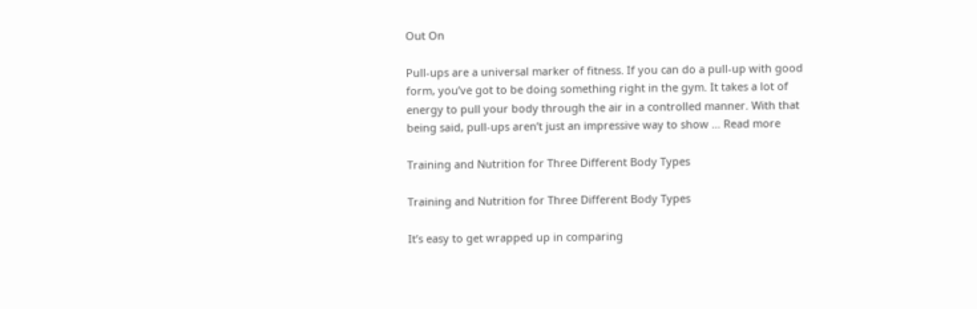Out On

Pull-ups are a universal marker of fitness. If you can do a pull-up with good form, you’ve got to be doing something right in the gym. It takes a lot of energy to pull your body through the air in a controlled manner. With that being said, pull-ups aren’t just an impressive way to show … Read more

Training and Nutrition for Three Different Body Types

Training and Nutrition for Three Different Body Types

It’s easy to get wrapped up in comparing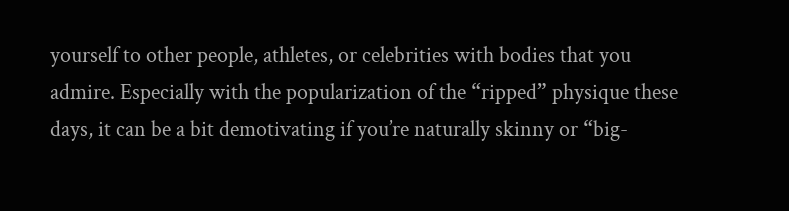yourself to other people, athletes, or celebrities with bodies that you admire. Especially with the popularization of the “ripped” physique these days, it can be a bit demotivating if you’re naturally skinny or “big-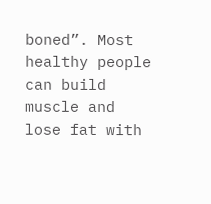boned”. Most healthy people can build muscle and lose fat with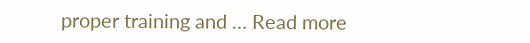proper training and … Read more